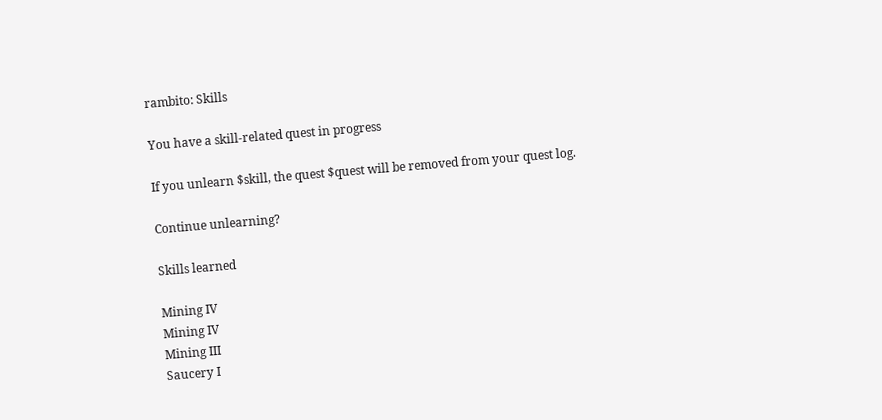rambito: Skills

You have a skill-related quest in progress

If you unlearn $skill, the quest $quest will be removed from your quest log.

Continue unlearning?

Skills learned

Mining IV
Mining IV
Mining III
Saucery I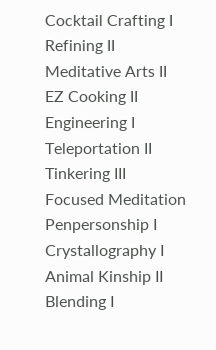Cocktail Crafting I
Refining II
Meditative Arts II
EZ Cooking II
Engineering I
Teleportation II
Tinkering III
Focused Meditation
Penpersonship I
Crystallography I
Animal Kinship II
Blending I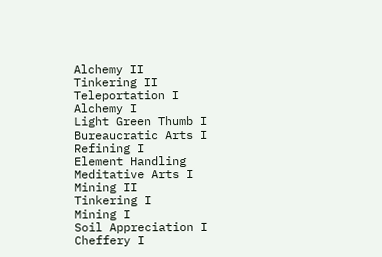Alchemy II
Tinkering II
Teleportation I
Alchemy I
Light Green Thumb I
Bureaucratic Arts I
Refining I
Element Handling
Meditative Arts I
Mining II
Tinkering I
Mining I
Soil Appreciation I
Cheffery I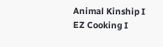Animal Kinship I
EZ Cooking I